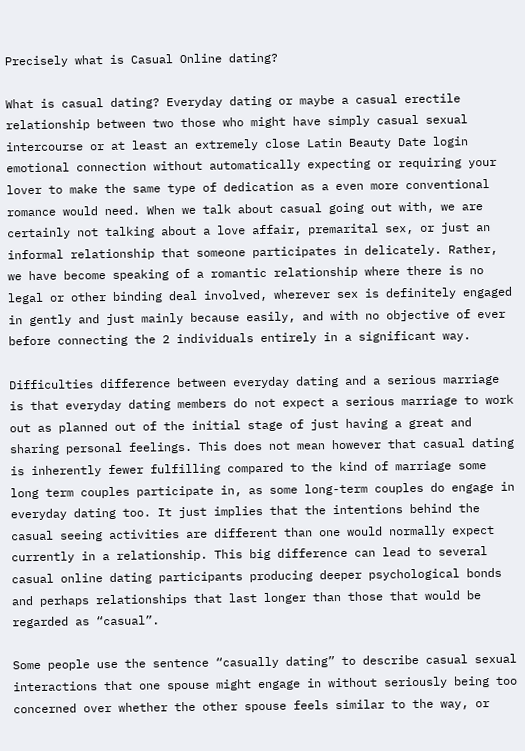Precisely what is Casual Online dating?

What is casual dating? Everyday dating or maybe a casual erectile relationship between two those who might have simply casual sexual intercourse or at least an extremely close Latin Beauty Date login emotional connection without automatically expecting or requiring your lover to make the same type of dedication as a even more conventional romance would need. When we talk about casual going out with, we are certainly not talking about a love affair, premarital sex, or just an informal relationship that someone participates in delicately. Rather, we have become speaking of a romantic relationship where there is no legal or other binding deal involved, wherever sex is definitely engaged in gently and just mainly because easily, and with no objective of ever before connecting the 2 individuals entirely in a significant way.

Difficulties difference between everyday dating and a serious marriage is that everyday dating members do not expect a serious marriage to work out as planned out of the initial stage of just having a great and sharing personal feelings. This does not mean however that casual dating is inherently fewer fulfilling compared to the kind of marriage some long term couples participate in, as some long-term couples do engage in everyday dating too. It just implies that the intentions behind the casual seeing activities are different than one would normally expect currently in a relationship. This big difference can lead to several casual online dating participants producing deeper psychological bonds and perhaps relationships that last longer than those that would be regarded as “casual”.

Some people use the sentence “casually dating” to describe casual sexual interactions that one spouse might engage in without seriously being too concerned over whether the other spouse feels similar to the way, or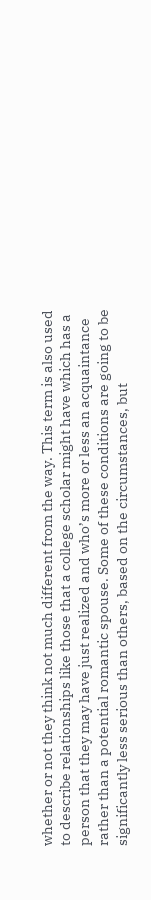whether or not they think not much different from the way. This term is also used to describe relationships like those that a college scholar might have which has a person that they may have just realized and who’s more or less an acquaintance rather than a potential romantic spouse. Some of these conditions are going to be significantly less serious than others, based on the circumstances, but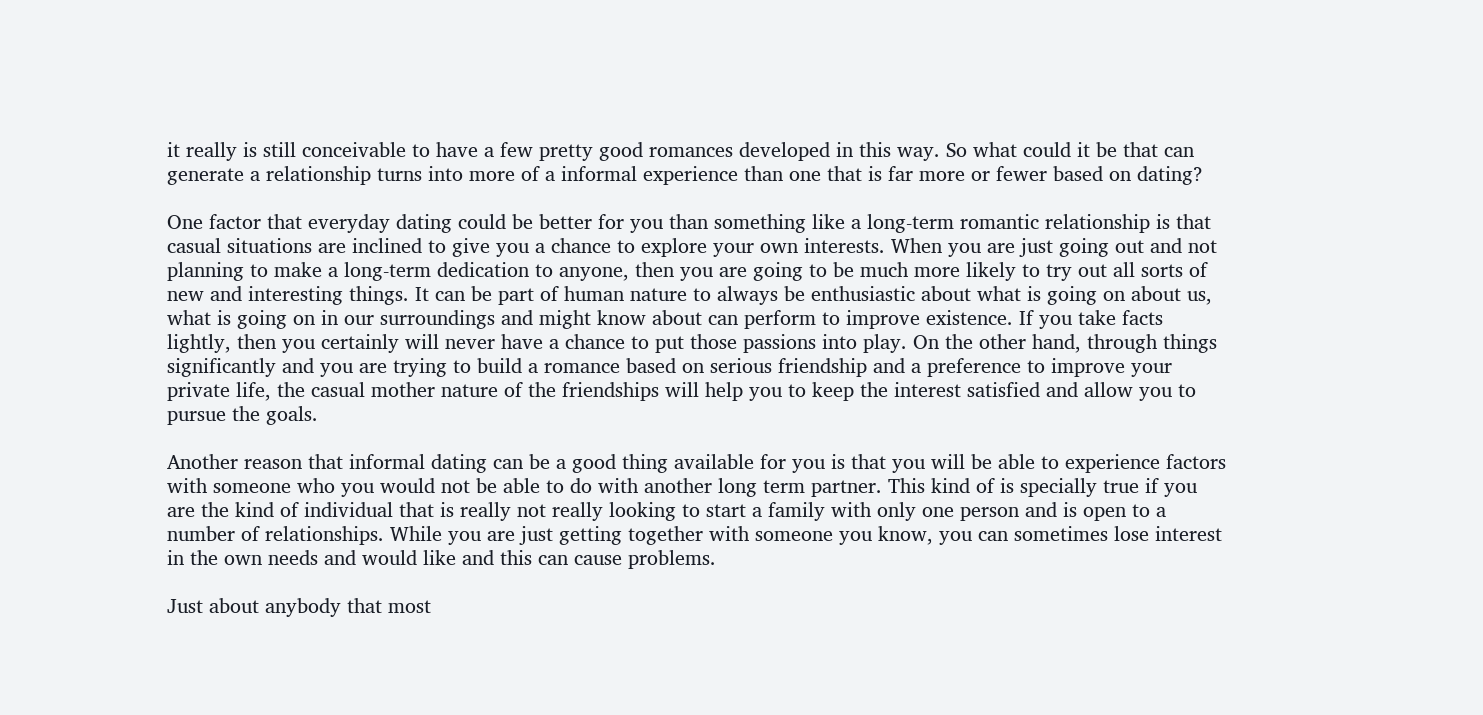it really is still conceivable to have a few pretty good romances developed in this way. So what could it be that can generate a relationship turns into more of a informal experience than one that is far more or fewer based on dating?

One factor that everyday dating could be better for you than something like a long-term romantic relationship is that casual situations are inclined to give you a chance to explore your own interests. When you are just going out and not planning to make a long-term dedication to anyone, then you are going to be much more likely to try out all sorts of new and interesting things. It can be part of human nature to always be enthusiastic about what is going on about us, what is going on in our surroundings and might know about can perform to improve existence. If you take facts lightly, then you certainly will never have a chance to put those passions into play. On the other hand, through things significantly and you are trying to build a romance based on serious friendship and a preference to improve your private life, the casual mother nature of the friendships will help you to keep the interest satisfied and allow you to pursue the goals.

Another reason that informal dating can be a good thing available for you is that you will be able to experience factors with someone who you would not be able to do with another long term partner. This kind of is specially true if you are the kind of individual that is really not really looking to start a family with only one person and is open to a number of relationships. While you are just getting together with someone you know, you can sometimes lose interest in the own needs and would like and this can cause problems.

Just about anybody that most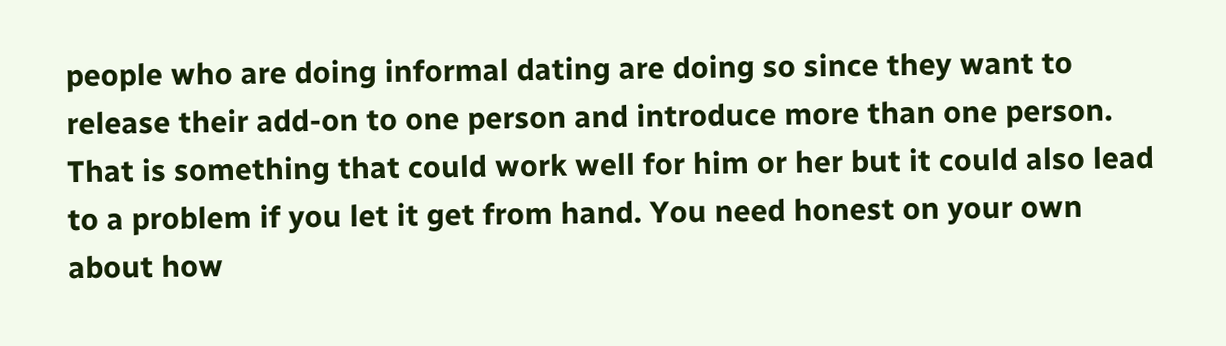people who are doing informal dating are doing so since they want to release their add-on to one person and introduce more than one person. That is something that could work well for him or her but it could also lead to a problem if you let it get from hand. You need honest on your own about how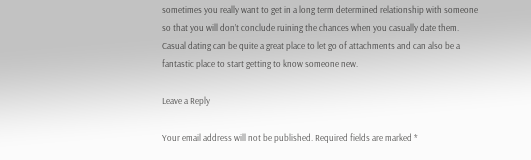sometimes you really want to get in a long term determined relationship with someone so that you will don’t conclude ruining the chances when you casually date them. Casual dating can be quite a great place to let go of attachments and can also be a fantastic place to start getting to know someone new.

Leave a Reply

Your email address will not be published. Required fields are marked *